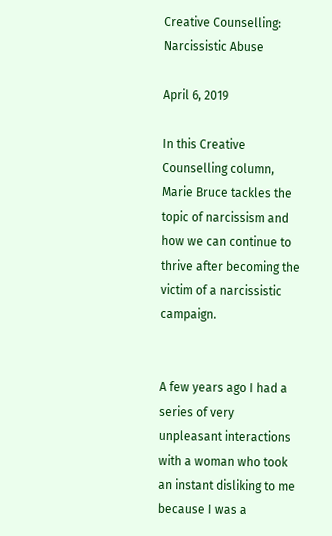Creative Counselling: Narcissistic Abuse

April 6, 2019

In this Creative Counselling column, Marie Bruce tackles the topic of narcissism and how we can continue to thrive after becoming the victim of a narcissistic campaign.


A few years ago I had a series of very unpleasant interactions with a woman who took an instant disliking to me because I was a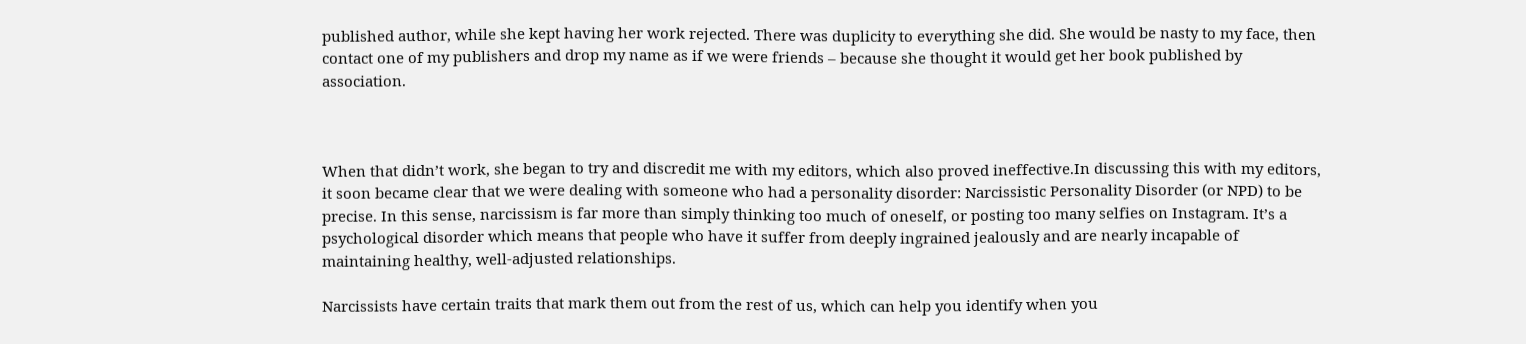published author, while she kept having her work rejected. There was duplicity to everything she did. She would be nasty to my face, then contact one of my publishers and drop my name as if we were friends – because she thought it would get her book published by association.



When that didn’t work, she began to try and discredit me with my editors, which also proved ineffective.In discussing this with my editors, it soon became clear that we were dealing with someone who had a personality disorder: Narcissistic Personality Disorder (or NPD) to be precise. In this sense, narcissism is far more than simply thinking too much of oneself, or posting too many selfies on Instagram. It’s a psychological disorder which means that people who have it suffer from deeply ingrained jealously and are nearly incapable of maintaining healthy, well-adjusted relationships.

Narcissists have certain traits that mark them out from the rest of us, which can help you identify when you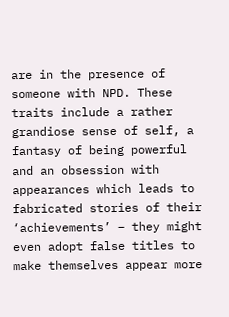are in the presence of someone with NPD. These traits include a rather grandiose sense of self, a fantasy of being powerful and an obsession with appearances which leads to fabricated stories of their ‘achievements’ – they might even adopt false titles to make themselves appear more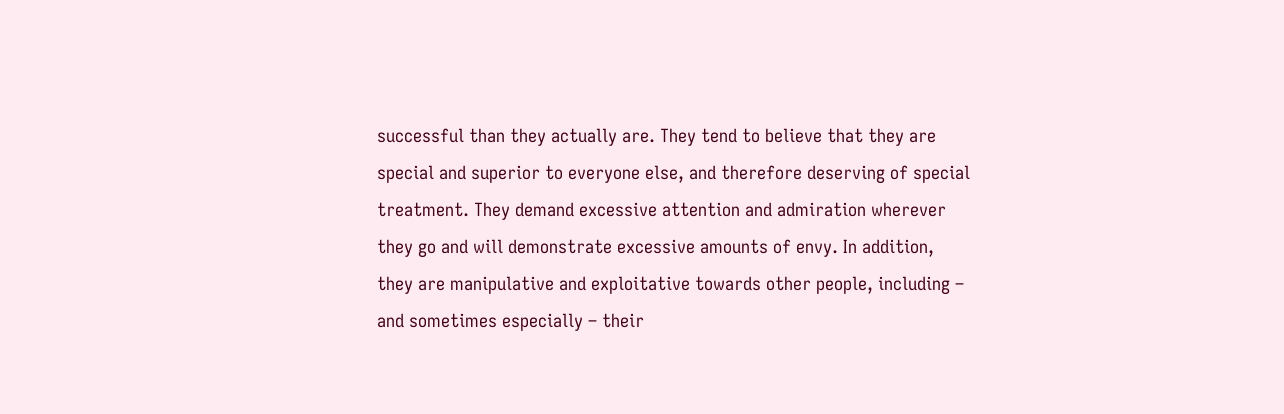successful than they actually are. They tend to believe that they are special and superior to everyone else, and therefore deserving of special treatment. They demand excessive attention and admiration wherever they go and will demonstrate excessive amounts of envy. In addition, they are manipulative and exploitative towards other people, including – and sometimes especially – their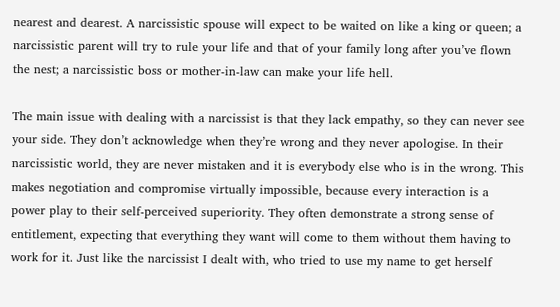nearest and dearest. A narcissistic spouse will expect to be waited on like a king or queen; a narcissistic parent will try to rule your life and that of your family long after you’ve flown the nest; a narcissistic boss or mother-in-law can make your life hell.

The main issue with dealing with a narcissist is that they lack empathy, so they can never see your side. They don’t acknowledge when they’re wrong and they never apologise. In their narcissistic world, they are never mistaken and it is everybody else who is in the wrong. This makes negotiation and compromise virtually impossible, because every interaction is a power play to their self-perceived superiority. They often demonstrate a strong sense of entitlement, expecting that everything they want will come to them without them having to work for it. Just like the narcissist I dealt with, who tried to use my name to get herself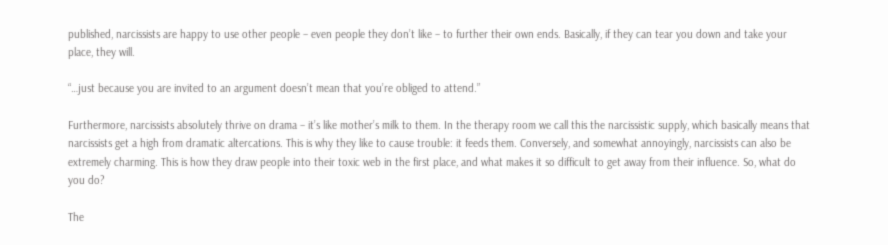published, narcissists are happy to use other people – even people they don’t like – to further their own ends. Basically, if they can tear you down and take your place, they will.

“…just because you are invited to an argument doesn’t mean that you’re obliged to attend.”

Furthermore, narcissists absolutely thrive on drama – it’s like mother’s milk to them. In the therapy room we call this the narcissistic supply, which basically means that narcissists get a high from dramatic altercations. This is why they like to cause trouble: it feeds them. Conversely, and somewhat annoyingly, narcissists can also be extremely charming. This is how they draw people into their toxic web in the first place, and what makes it so difficult to get away from their influence. So, what do you do?

The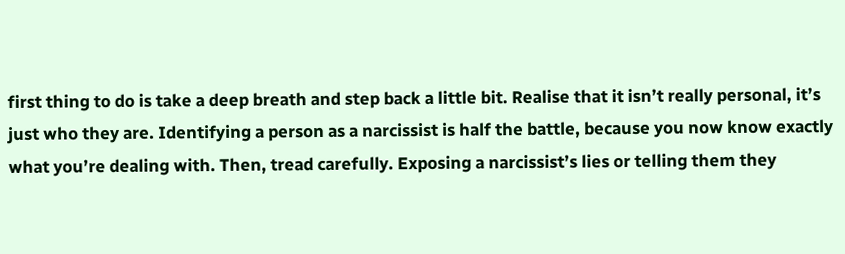first thing to do is take a deep breath and step back a little bit. Realise that it isn’t really personal, it’s just who they are. Identifying a person as a narcissist is half the battle, because you now know exactly what you’re dealing with. Then, tread carefully. Exposing a narcissist’s lies or telling them they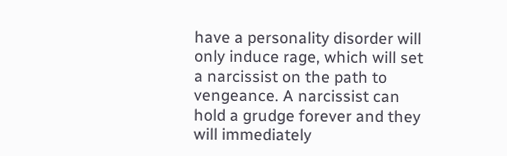have a personality disorder will only induce rage, which will set a narcissist on the path to vengeance. A narcissist can hold a grudge forever and they will immediately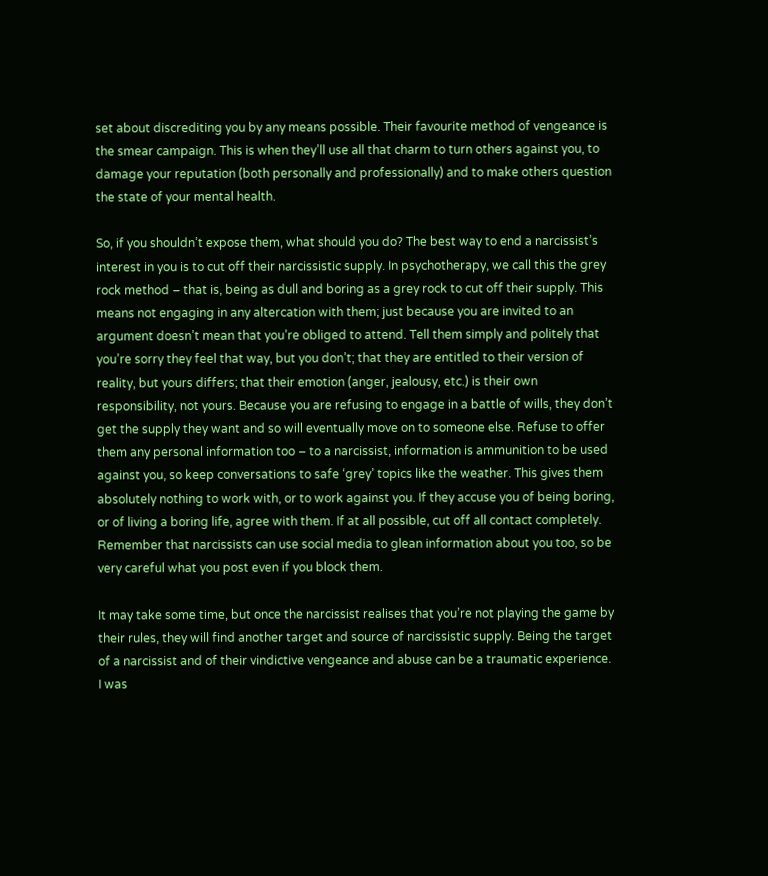set about discrediting you by any means possible. Their favourite method of vengeance is the smear campaign. This is when they’ll use all that charm to turn others against you, to damage your reputation (both personally and professionally) and to make others question the state of your mental health.

So, if you shouldn’t expose them, what should you do? The best way to end a narcissist’s interest in you is to cut off their narcissistic supply. In psychotherapy, we call this the grey rock method – that is, being as dull and boring as a grey rock to cut off their supply. This means not engaging in any altercation with them; just because you are invited to an argument doesn’t mean that you’re obliged to attend. Tell them simply and politely that you’re sorry they feel that way, but you don’t; that they are entitled to their version of reality, but yours differs; that their emotion (anger, jealousy, etc.) is their own responsibility, not yours. Because you are refusing to engage in a battle of wills, they don’t get the supply they want and so will eventually move on to someone else. Refuse to offer them any personal information too – to a narcissist, information is ammunition to be used against you, so keep conversations to safe ‘grey’ topics like the weather. This gives them absolutely nothing to work with, or to work against you. If they accuse you of being boring, or of living a boring life, agree with them. If at all possible, cut off all contact completely. Remember that narcissists can use social media to glean information about you too, so be very careful what you post even if you block them.

It may take some time, but once the narcissist realises that you’re not playing the game by their rules, they will find another target and source of narcissistic supply. Being the target of a narcissist and of their vindictive vengeance and abuse can be a traumatic experience. I was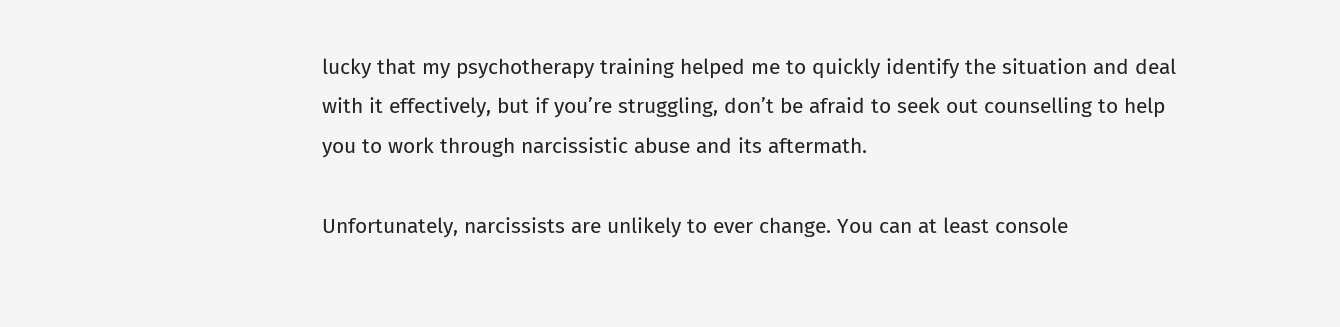lucky that my psychotherapy training helped me to quickly identify the situation and deal with it effectively, but if you’re struggling, don’t be afraid to seek out counselling to help you to work through narcissistic abuse and its aftermath.

Unfortunately, narcissists are unlikely to ever change. You can at least console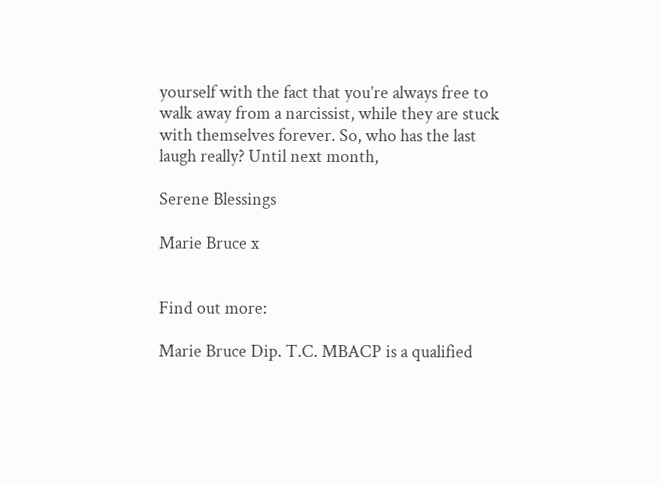yourself with the fact that you’re always free to walk away from a narcissist, while they are stuck with themselves forever. So, who has the last laugh really? Until next month,

Serene Blessings

Marie Bruce x


Find out more:

Marie Bruce Dip. T.C. MBACP is a qualified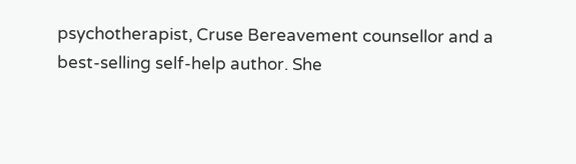psychotherapist, Cruse Bereavement counsellor and a best-selling self-help author. She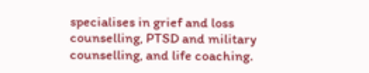specialises in grief and loss counselling, PTSD and military counselling, and life coaching.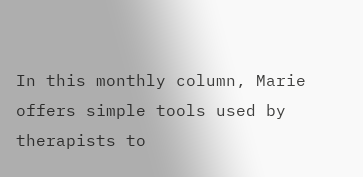In this monthly column, Marie offers simple tools used by therapists to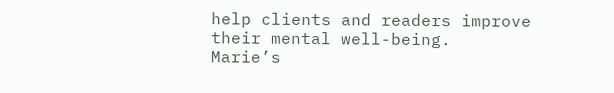help clients and readers improve their mental well-being.
Marie’s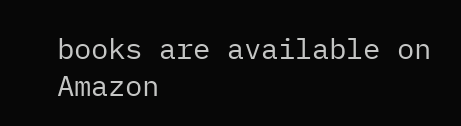books are available on Amazon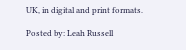UK, in digital and print formats.

Posted by: Leah Russell